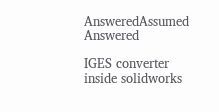AnsweredAssumed Answered

IGES converter inside solidworks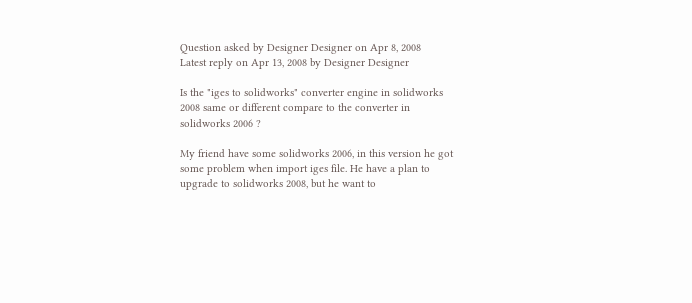Question asked by Designer Designer on Apr 8, 2008
Latest reply on Apr 13, 2008 by Designer Designer

Is the "iges to solidworks" converter engine in solidworks 2008 same or different compare to the converter in solidworks 2006 ?

My friend have some solidworks 2006, in this version he got some problem when import iges file. He have a plan to upgrade to solidworks 2008, but he want to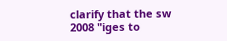clarify that the sw 2008 "iges to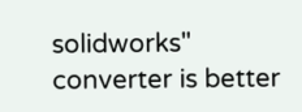solidworks" converter is better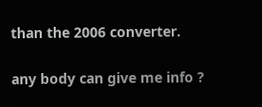than the 2006 converter.

any body can give me info ?